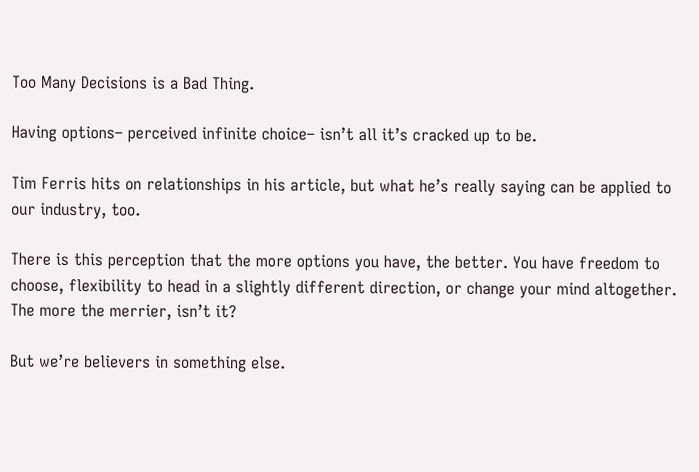Too Many Decisions is a Bad Thing.

Having options– perceived infinite choice– isn’t all it’s cracked up to be.

Tim Ferris hits on relationships in his article, but what he’s really saying can be applied to our industry, too.

There is this perception that the more options you have, the better. You have freedom to choose, flexibility to head in a slightly different direction, or change your mind altogether. The more the merrier, isn’t it?

But we’re believers in something else.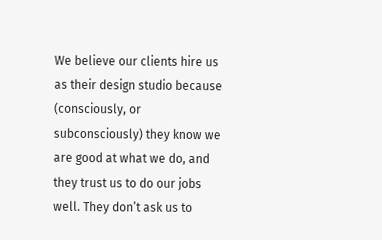We believe our clients hire us as their design studio because (consciously, or subconsciously) they know we are good at what we do, and they trust us to do our jobs well. They don’t ask us to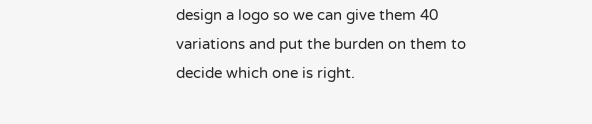design a logo so we can give them 40 variations and put the burden on them to decide which one is right.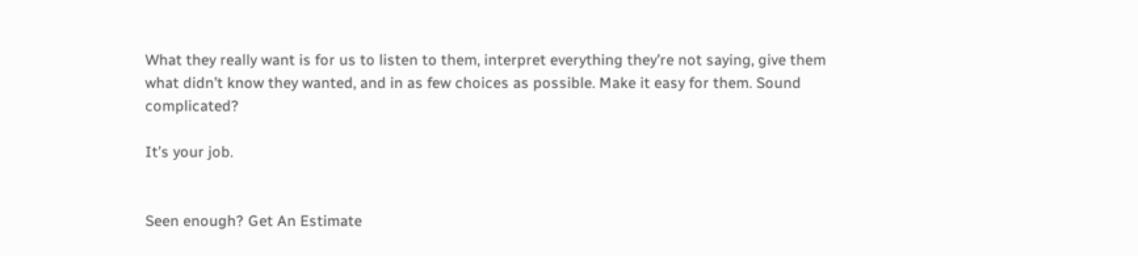What they really want is for us to listen to them, interpret everything they’re not saying, give them what didn’t know they wanted, and in as few choices as possible. Make it easy for them. Sound complicated?

It’s your job.


Seen enough? Get An Estimate